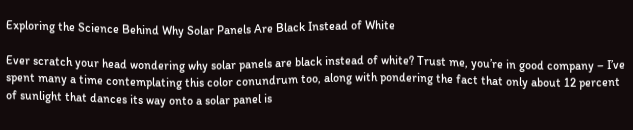Exploring the Science Behind Why Solar Panels Are Black Instead of White

Ever scratch your head wondering why solar panels are black instead of white? Trust me, you’re in good company – I’ve spent many a time contemplating this color conundrum too, along with pondering the fact that only about 12 percent of sunlight that dances its way onto a solar panel is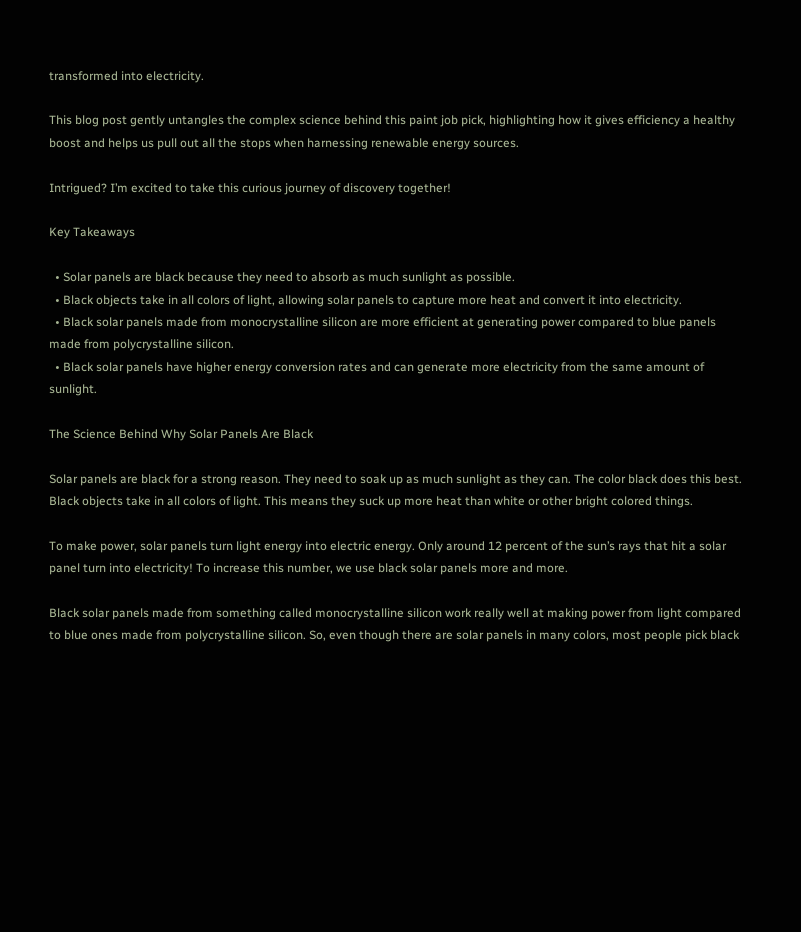transformed into electricity.

This blog post gently untangles the complex science behind this paint job pick, highlighting how it gives efficiency a healthy boost and helps us pull out all the stops when harnessing renewable energy sources.

Intrigued? I’m excited to take this curious journey of discovery together!

Key Takeaways

  • Solar panels are black because they need to absorb as much sunlight as possible.
  • Black objects take in all colors of light, allowing solar panels to capture more heat and convert it into electricity.
  • Black solar panels made from monocrystalline silicon are more efficient at generating power compared to blue panels made from polycrystalline silicon.
  • Black solar panels have higher energy conversion rates and can generate more electricity from the same amount of sunlight.

The Science Behind Why Solar Panels Are Black

Solar panels are black for a strong reason. They need to soak up as much sunlight as they can. The color black does this best. Black objects take in all colors of light. This means they suck up more heat than white or other bright colored things.

To make power, solar panels turn light energy into electric energy. Only around 12 percent of the sun’s rays that hit a solar panel turn into electricity! To increase this number, we use black solar panels more and more.

Black solar panels made from something called monocrystalline silicon work really well at making power from light compared to blue ones made from polycrystalline silicon. So, even though there are solar panels in many colors, most people pick black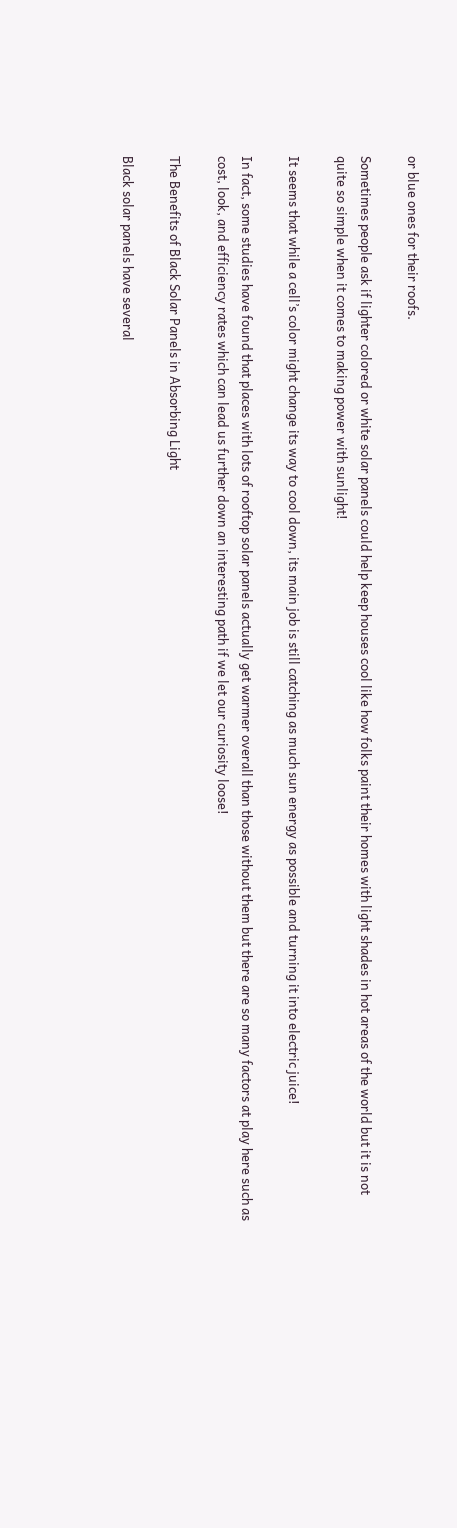or blue ones for their roofs.

Sometimes people ask if lighter colored or white solar panels could help keep houses cool like how folks paint their homes with light shades in hot areas of the world but it is not quite so simple when it comes to making power with sunlight!

It seems that while a cell’s color might change its way to cool down, its main job is still catching as much sun energy as possible and turning it into electric juice!

In fact, some studies have found that places with lots of rooftop solar panels actually get warmer overall than those without them but there are so many factors at play here such as cost, look, and efficiency rates which can lead us further down an interesting path if we let our curiosity loose!

The Benefits of Black Solar Panels in Absorbing Light

Black solar panels have several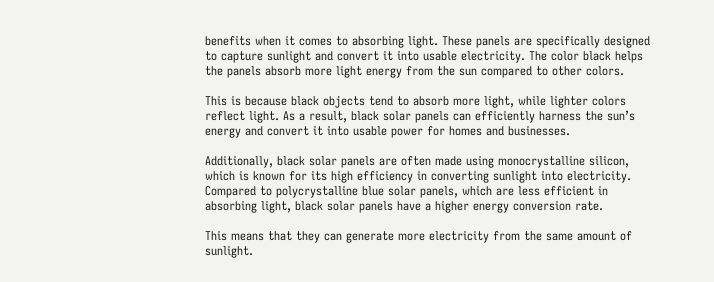benefits when it comes to absorbing light. These panels are specifically designed to capture sunlight and convert it into usable electricity. The color black helps the panels absorb more light energy from the sun compared to other colors.

This is because black objects tend to absorb more light, while lighter colors reflect light. As a result, black solar panels can efficiently harness the sun’s energy and convert it into usable power for homes and businesses.

Additionally, black solar panels are often made using monocrystalline silicon, which is known for its high efficiency in converting sunlight into electricity. Compared to polycrystalline blue solar panels, which are less efficient in absorbing light, black solar panels have a higher energy conversion rate.

This means that they can generate more electricity from the same amount of sunlight.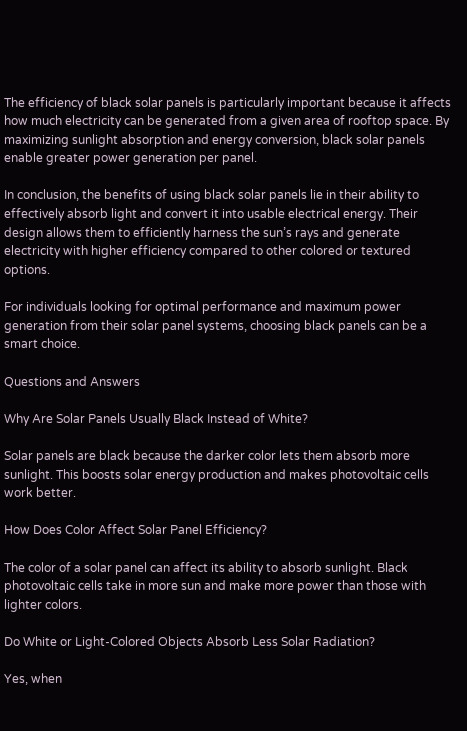The efficiency of black solar panels is particularly important because it affects how much electricity can be generated from a given area of rooftop space. By maximizing sunlight absorption and energy conversion, black solar panels enable greater power generation per panel.

In conclusion, the benefits of using black solar panels lie in their ability to effectively absorb light and convert it into usable electrical energy. Their design allows them to efficiently harness the sun’s rays and generate electricity with higher efficiency compared to other colored or textured options.

For individuals looking for optimal performance and maximum power generation from their solar panel systems, choosing black panels can be a smart choice.

Questions and Answers

Why Are Solar Panels Usually Black Instead of White?

Solar panels are black because the darker color lets them absorb more sunlight. This boosts solar energy production and makes photovoltaic cells work better.

How Does Color Affect Solar Panel Efficiency?

The color of a solar panel can affect its ability to absorb sunlight. Black photovoltaic cells take in more sun and make more power than those with lighter colors.

Do White or Light-Colored Objects Absorb Less Solar Radiation?

Yes, when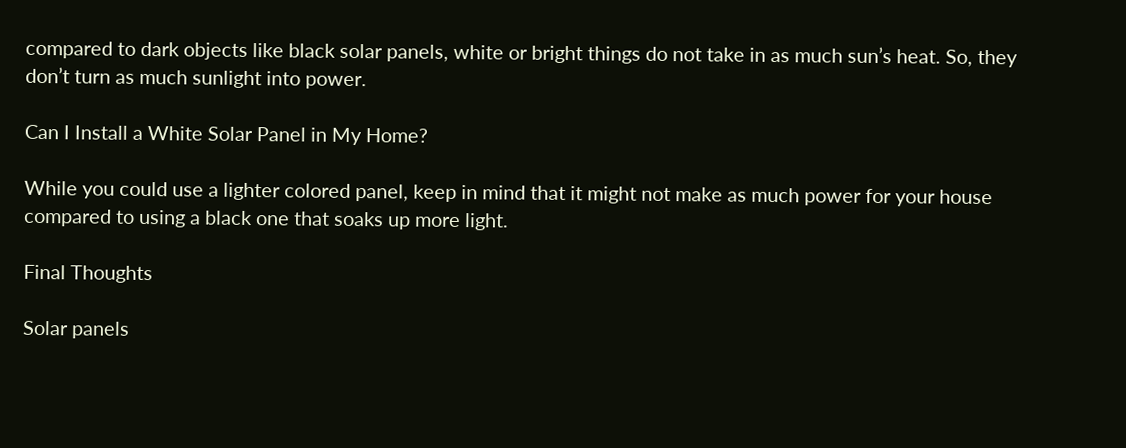compared to dark objects like black solar panels, white or bright things do not take in as much sun’s heat. So, they don’t turn as much sunlight into power.

Can I Install a White Solar Panel in My Home?

While you could use a lighter colored panel, keep in mind that it might not make as much power for your house compared to using a black one that soaks up more light.

Final Thoughts

Solar panels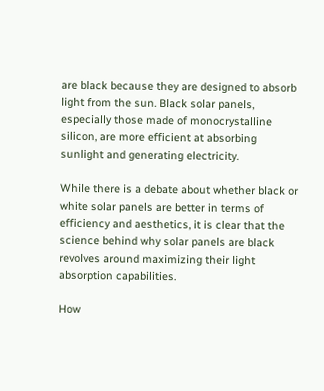are black because they are designed to absorb light from the sun. Black solar panels, especially those made of monocrystalline silicon, are more efficient at absorbing sunlight and generating electricity.

While there is a debate about whether black or white solar panels are better in terms of efficiency and aesthetics, it is clear that the science behind why solar panels are black revolves around maximizing their light absorption capabilities.

How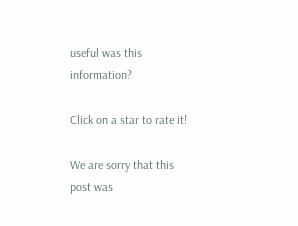useful was this information?

Click on a star to rate it!

We are sorry that this post was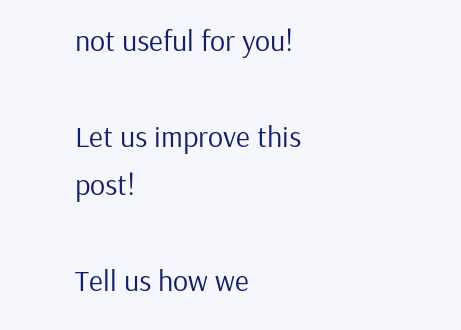not useful for you!

Let us improve this post!

Tell us how we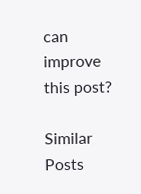can improve this post?

Similar Posts